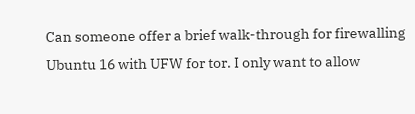Can someone offer a brief walk-through for firewalling Ubuntu 16 with UFW for tor. I only want to allow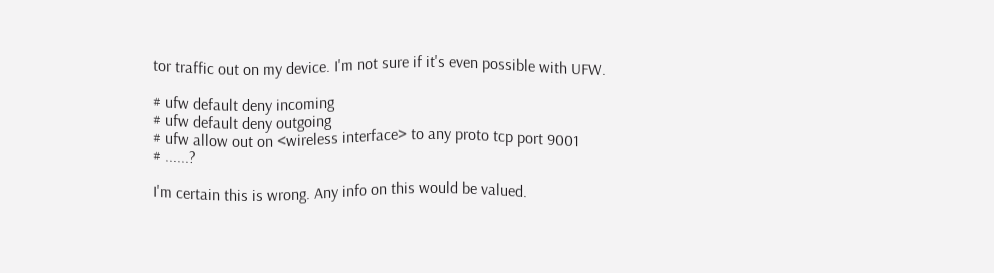tor traffic out on my device. I'm not sure if it's even possible with UFW.

# ufw default deny incoming
# ufw default deny outgoing
# ufw allow out on <wireless interface> to any proto tcp port 9001
# ......?

I'm certain this is wrong. Any info on this would be valued.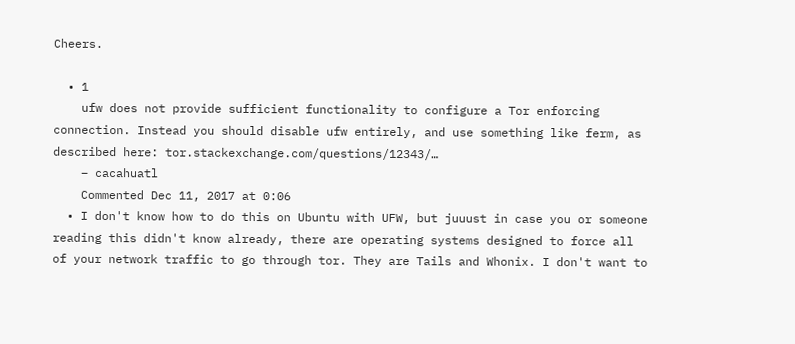Cheers.

  • 1
    ufw does not provide sufficient functionality to configure a Tor enforcing connection. Instead you should disable ufw entirely, and use something like ferm, as described here: tor.stackexchange.com/questions/12343/…
    – cacahuatl
    Commented Dec 11, 2017 at 0:06
  • I don't know how to do this on Ubuntu with UFW, but juuust in case you or someone reading this didn't know already, there are operating systems designed to force all of your network traffic to go through tor. They are Tails and Whonix. I don't want to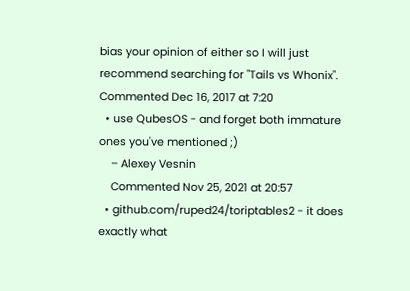bias your opinion of either so I will just recommend searching for "Tails vs Whonix". Commented Dec 16, 2017 at 7:20
  • use QubesOS - and forget both immature ones you've mentioned ;)
    – Alexey Vesnin
    Commented Nov 25, 2021 at 20:57
  • github.com/ruped24/toriptables2 - it does exactly what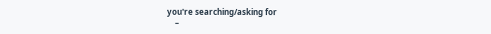you're searching/asking for
    –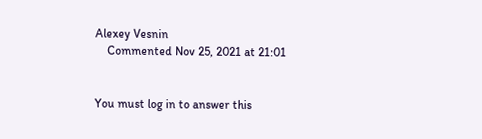Alexey Vesnin
    Commented Nov 25, 2021 at 21:01


You must log in to answer this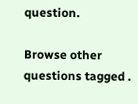question.

Browse other questions tagged .